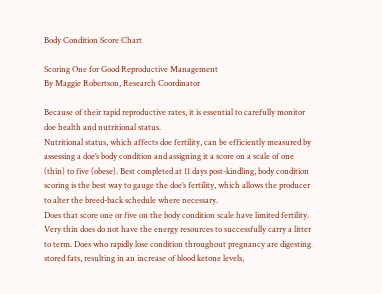Body Condition Score Chart

Scoring One for Good Reproductive Management
By Maggie Robertson, Research Coordinator

Because of their rapid reproductive rates, it is essential to carefully monitor doe health and nutritional status.
Nutritional status, which affects doe fertility, can be efficiently measured by assessing a doe’s body condition and assigning it a score on a scale of one (thin) to five (obese). Best completed at 11 days post-kindling, body condition scoring is the best way to gauge the doe’s fertility, which allows the producer to alter the breed-back schedule where necessary.
Does that score one or five on the body condition scale have limited fertility.
Very thin does do not have the energy resources to successfully carry a litter to term. Does who rapidly lose condition throughout pregnancy are digesting stored fats, resulting in an increase of blood ketone levels,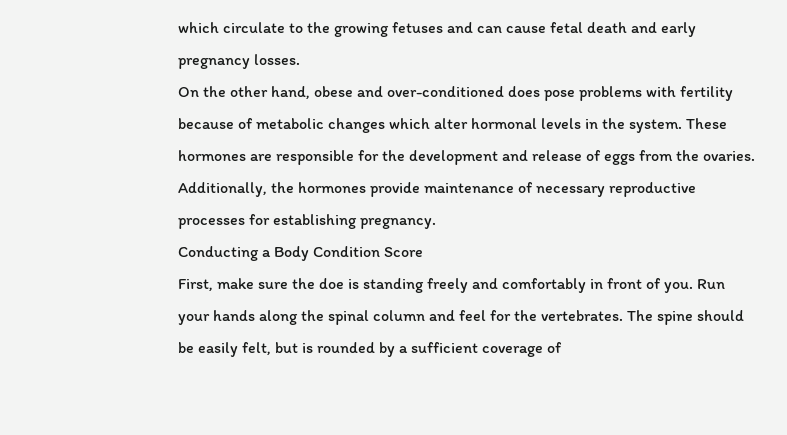which circulate to the growing fetuses and can cause fetal death and early pregnancy losses.
On the other hand, obese and over-conditioned does pose problems with fertility because of metabolic changes which alter hormonal levels in the system. These hormones are responsible for the development and release of eggs from the ovaries. Additionally, the hormones provide maintenance of necessary reproductive processes for establishing pregnancy.
Conducting a Body Condition Score
First, make sure the doe is standing freely and comfortably in front of you. Run your hands along the spinal column and feel for the vertebrates. The spine should be easily felt, but is rounded by a sufficient coverage of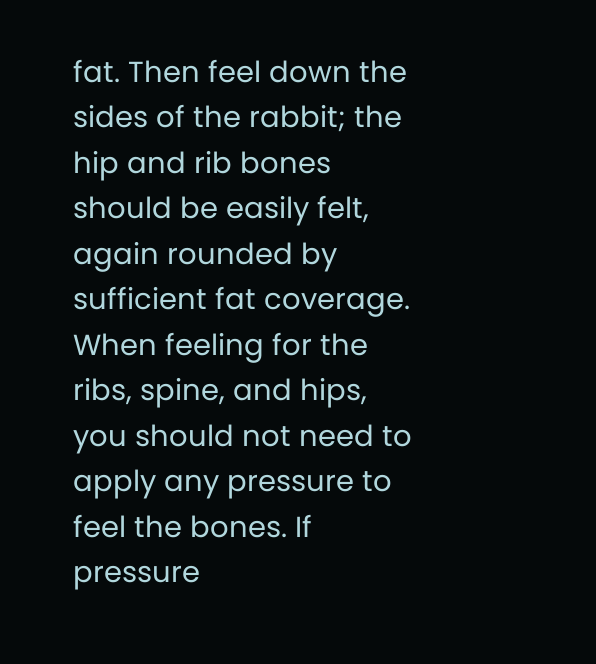fat. Then feel down the sides of the rabbit; the hip and rib bones should be easily felt, again rounded by sufficient fat coverage. When feeling for the ribs, spine, and hips, you should not need to apply any pressure to feel the bones. If pressure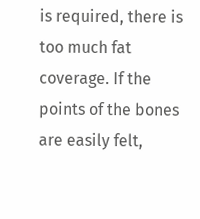is required, there is too much fat coverage. If the points of the bones are easily felt,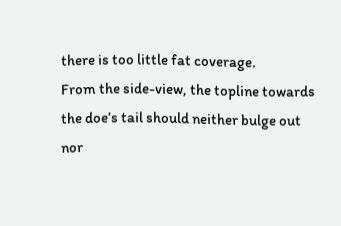there is too little fat coverage.
From the side-view, the topline towards the doe’s tail should neither bulge out nor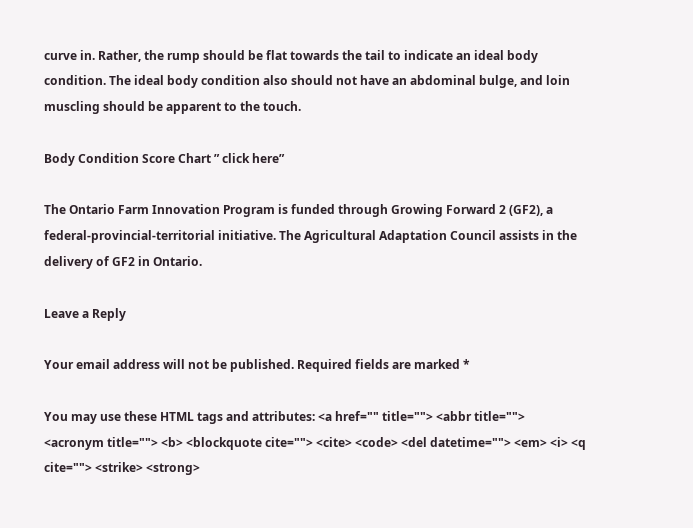curve in. Rather, the rump should be flat towards the tail to indicate an ideal body condition. The ideal body condition also should not have an abdominal bulge, and loin muscling should be apparent to the touch.

Body Condition Score Chart ” click here”

The Ontario Farm Innovation Program is funded through Growing Forward 2 (GF2), a federal-provincial-territorial initiative. The Agricultural Adaptation Council assists in the delivery of GF2 in Ontario.

Leave a Reply

Your email address will not be published. Required fields are marked *

You may use these HTML tags and attributes: <a href="" title=""> <abbr title=""> <acronym title=""> <b> <blockquote cite=""> <cite> <code> <del datetime=""> <em> <i> <q cite=""> <strike> <strong>